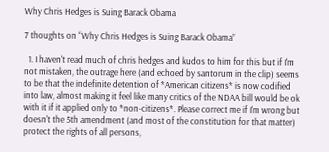Why Chris Hedges is Suing Barack Obama

7 thoughts on “Why Chris Hedges is Suing Barack Obama”

  1. I haven't read much of chris hedges and kudos to him for this but if I'm not mistaken, the outrage here (and echoed by santorum in the clip) seems to be that the indefinite detention of *American citizens* is now codified into law, almost making it feel like many critics of the NDAA bill would be ok with it if it applied only to *non-citizens*. Please correct me if I'm wrong but doesn't the 5th amendment (and most of the constitution for that matter) protect the rights of all persons,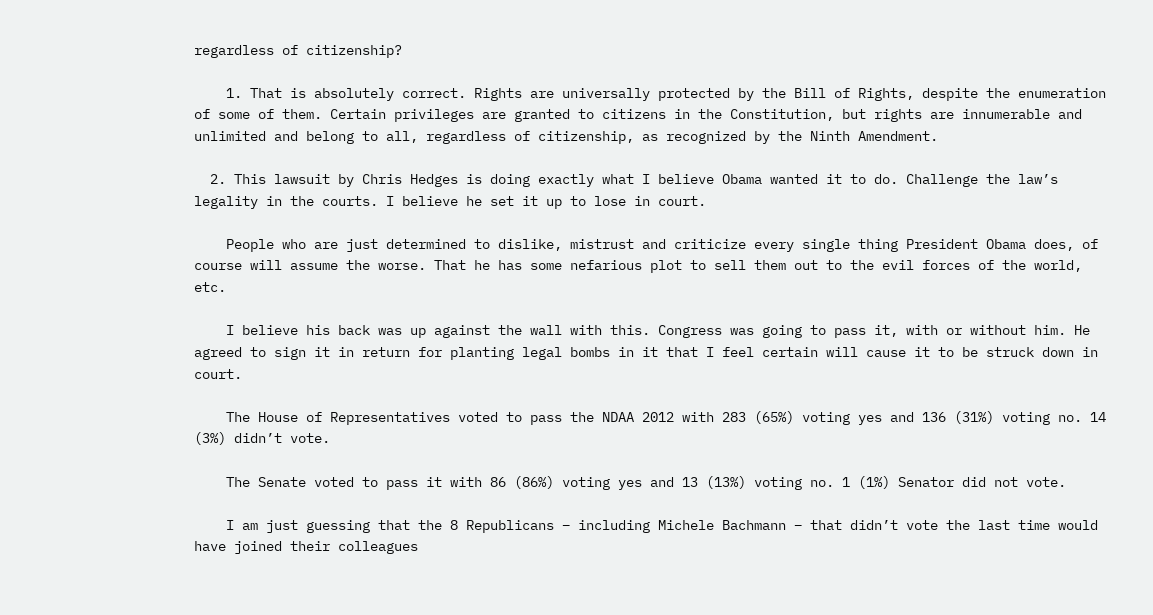regardless of citizenship?

    1. That is absolutely correct. Rights are universally protected by the Bill of Rights, despite the enumeration of some of them. Certain privileges are granted to citizens in the Constitution, but rights are innumerable and unlimited and belong to all, regardless of citizenship, as recognized by the Ninth Amendment.

  2. This lawsuit by Chris Hedges is doing exactly what I believe Obama wanted it to do. Challenge the law’s legality in the courts. I believe he set it up to lose in court.

    People who are just determined to dislike, mistrust and criticize every single thing President Obama does, of course will assume the worse. That he has some nefarious plot to sell them out to the evil forces of the world, etc.

    I believe his back was up against the wall with this. Congress was going to pass it, with or without him. He agreed to sign it in return for planting legal bombs in it that I feel certain will cause it to be struck down in court.

    The House of Representatives voted to pass the NDAA 2012 with 283 (65%) voting yes and 136 (31%) voting no. 14 (3%) didn’t vote.

    The Senate voted to pass it with 86 (86%) voting yes and 13 (13%) voting no. 1 (1%) Senator did not vote.

    I am just guessing that the 8 Republicans – including Michele Bachmann – that didn’t vote the last time would have joined their colleagues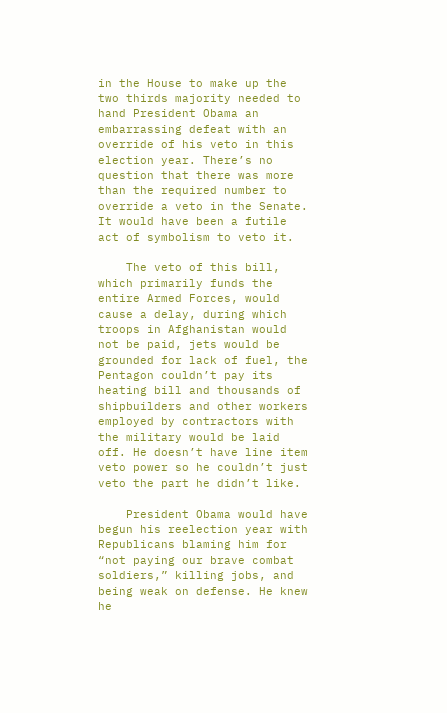in the House to make up the two thirds majority needed to hand President Obama an embarrassing defeat with an override of his veto in this election year. There’s no question that there was more than the required number to override a veto in the Senate. It would have been a futile act of symbolism to veto it.

    The veto of this bill, which primarily funds the entire Armed Forces, would cause a delay, during which troops in Afghanistan would not be paid, jets would be grounded for lack of fuel, the Pentagon couldn’t pay its heating bill and thousands of shipbuilders and other workers employed by contractors with the military would be laid off. He doesn’t have line item veto power so he couldn’t just veto the part he didn’t like.

    President Obama would have begun his reelection year with Republicans blaming him for “not paying our brave combat soldiers,” killing jobs, and being weak on defense. He knew he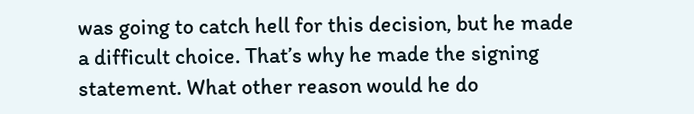was going to catch hell for this decision, but he made a difficult choice. That’s why he made the signing statement. What other reason would he do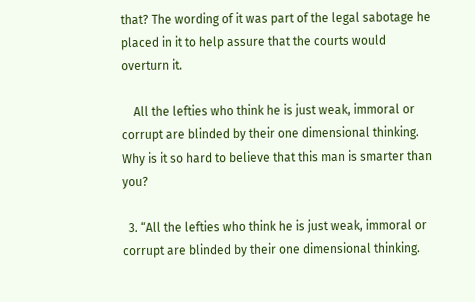that? The wording of it was part of the legal sabotage he placed in it to help assure that the courts would overturn it.

    All the lefties who think he is just weak, immoral or corrupt are blinded by their one dimensional thinking. Why is it so hard to believe that this man is smarter than you?

  3. “All the lefties who think he is just weak, immoral or corrupt are blinded by their one dimensional thinking.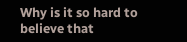Why is it so hard to believe that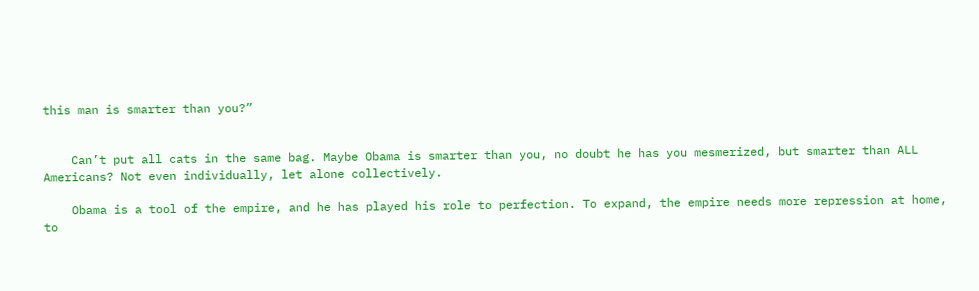this man is smarter than you?”


    Can’t put all cats in the same bag. Maybe Obama is smarter than you, no doubt he has you mesmerized, but smarter than ALL Americans? Not even individually, let alone collectively.

    Obama is a tool of the empire, and he has played his role to perfection. To expand, the empire needs more repression at home, to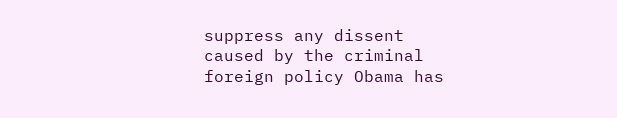suppress any dissent caused by the criminal foreign policy Obama has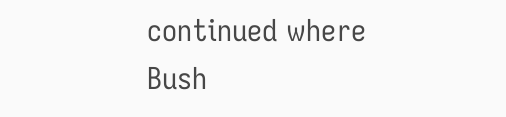continued where Bush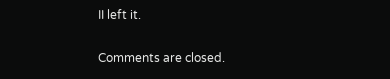II left it.

Comments are closed.